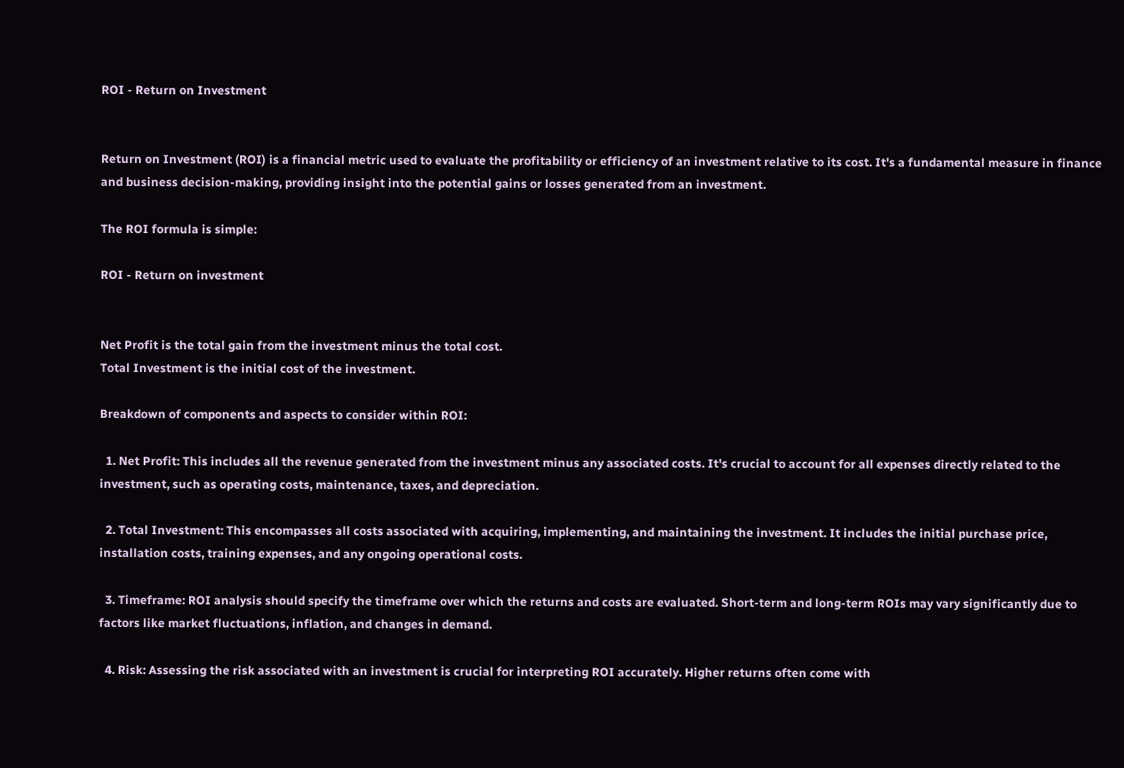ROI - Return on Investment


Return on Investment (ROI) is a financial metric used to evaluate the profitability or efficiency of an investment relative to its cost. It's a fundamental measure in finance and business decision-making, providing insight into the potential gains or losses generated from an investment.

The ROI formula is simple:

ROI - Return on investment


Net Profit is the total gain from the investment minus the total cost.
Total Investment is the initial cost of the investment.

Breakdown of components and aspects to consider within ROI:

  1. Net Profit: This includes all the revenue generated from the investment minus any associated costs. It's crucial to account for all expenses directly related to the investment, such as operating costs, maintenance, taxes, and depreciation.

  2. Total Investment: This encompasses all costs associated with acquiring, implementing, and maintaining the investment. It includes the initial purchase price, installation costs, training expenses, and any ongoing operational costs.

  3. Timeframe: ROI analysis should specify the timeframe over which the returns and costs are evaluated. Short-term and long-term ROIs may vary significantly due to factors like market fluctuations, inflation, and changes in demand.

  4. Risk: Assessing the risk associated with an investment is crucial for interpreting ROI accurately. Higher returns often come with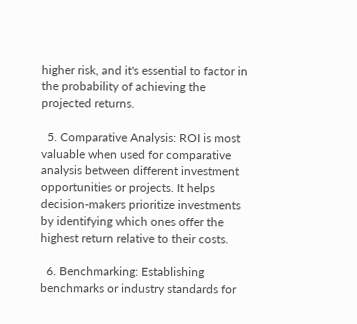higher risk, and it's essential to factor in the probability of achieving the projected returns.

  5. Comparative Analysis: ROI is most valuable when used for comparative analysis between different investment opportunities or projects. It helps decision-makers prioritize investments by identifying which ones offer the highest return relative to their costs.

  6. Benchmarking: Establishing benchmarks or industry standards for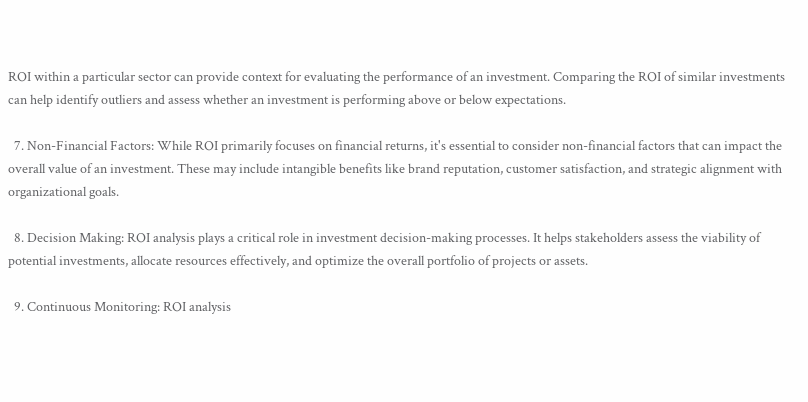ROI within a particular sector can provide context for evaluating the performance of an investment. Comparing the ROI of similar investments can help identify outliers and assess whether an investment is performing above or below expectations.

  7. Non-Financial Factors: While ROI primarily focuses on financial returns, it's essential to consider non-financial factors that can impact the overall value of an investment. These may include intangible benefits like brand reputation, customer satisfaction, and strategic alignment with organizational goals.

  8. Decision Making: ROI analysis plays a critical role in investment decision-making processes. It helps stakeholders assess the viability of potential investments, allocate resources effectively, and optimize the overall portfolio of projects or assets.

  9. Continuous Monitoring: ROI analysis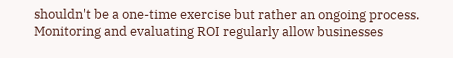shouldn't be a one-time exercise but rather an ongoing process. Monitoring and evaluating ROI regularly allow businesses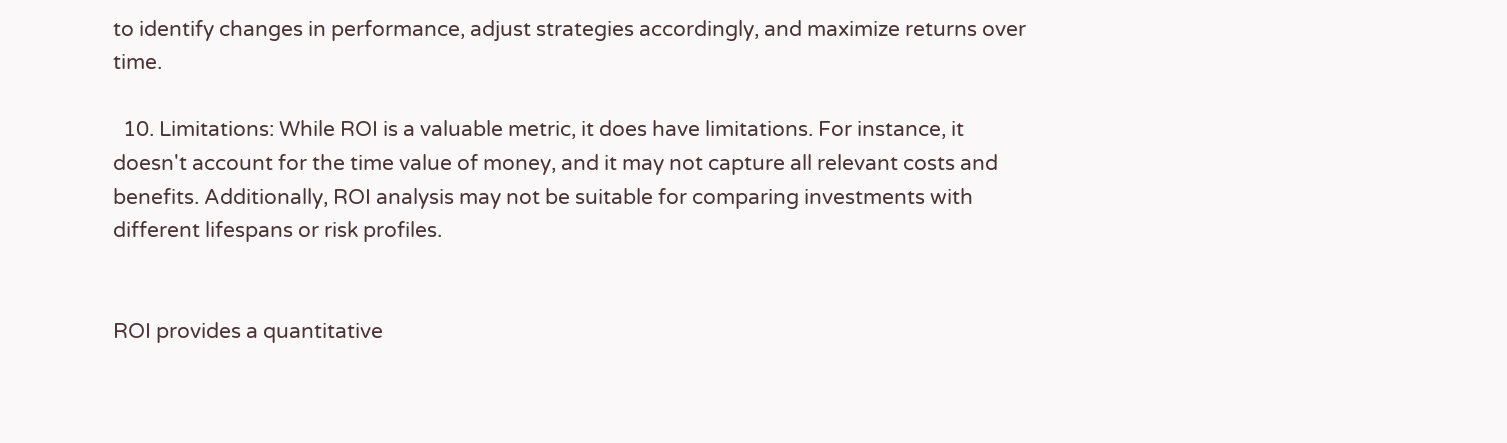to identify changes in performance, adjust strategies accordingly, and maximize returns over time.

  10. Limitations: While ROI is a valuable metric, it does have limitations. For instance, it doesn't account for the time value of money, and it may not capture all relevant costs and benefits. Additionally, ROI analysis may not be suitable for comparing investments with different lifespans or risk profiles.


ROI provides a quantitative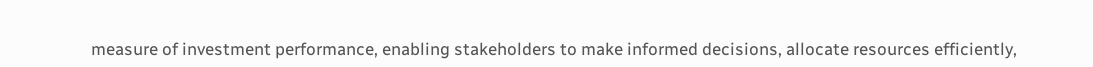measure of investment performance, enabling stakeholders to make informed decisions, allocate resources efficiently,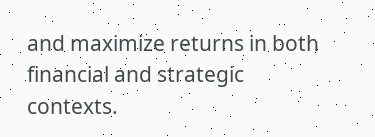and maximize returns in both financial and strategic contexts.